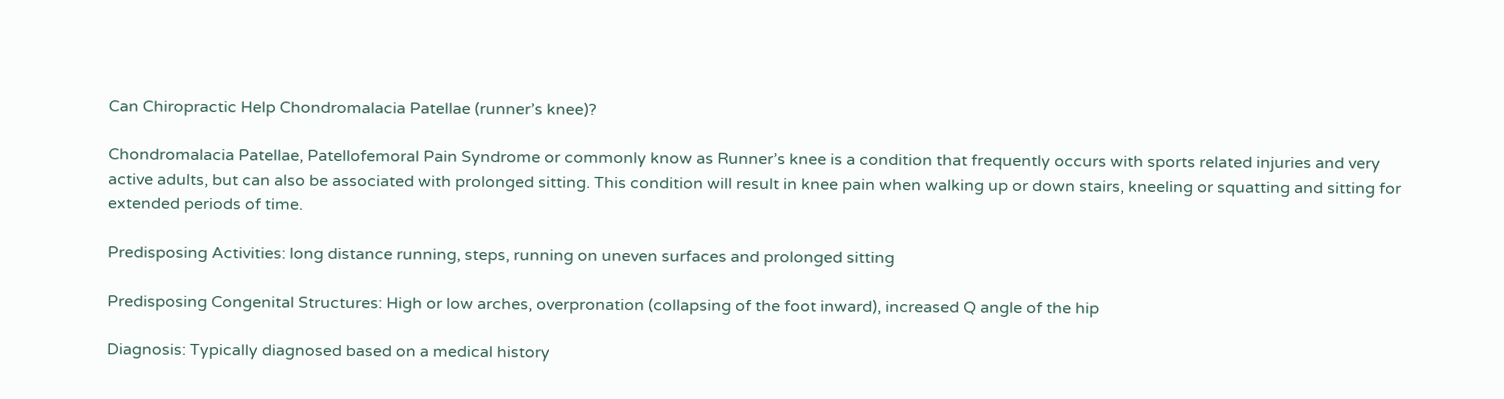Can Chiropractic Help Chondromalacia Patellae (runner’s knee)?

Chondromalacia Patellae, Patellofemoral Pain Syndrome or commonly know as Runner’s knee is a condition that frequently occurs with sports related injuries and very active adults, but can also be associated with prolonged sitting. This condition will result in knee pain when walking up or down stairs, kneeling or squatting and sitting for extended periods of time.

Predisposing Activities: long distance running, steps, running on uneven surfaces and prolonged sitting

Predisposing Congenital Structures: High or low arches, overpronation (collapsing of the foot inward), increased Q angle of the hip

Diagnosis: Typically diagnosed based on a medical history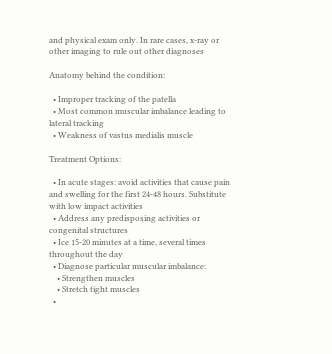and physical exam only. In rare cases, x-ray or other imaging to rule out other diagnoses

Anatomy behind the condition:

  • Improper tracking of the patella
  • Most common muscular imbalance leading to lateral tracking
  • Weakness of vastus medialis muscle

Treatment Options:

  • In acute stages: avoid activities that cause pain and swelling for the first 24-48 hours. Substitute with low impact activities
  • Address any predisposing activities or congenital structures
  • Ice 15-20 minutes at a time, several times throughout the day
  • Diagnose particular muscular imbalance:
    • Strengthen muscles
    • Stretch tight muscles
  •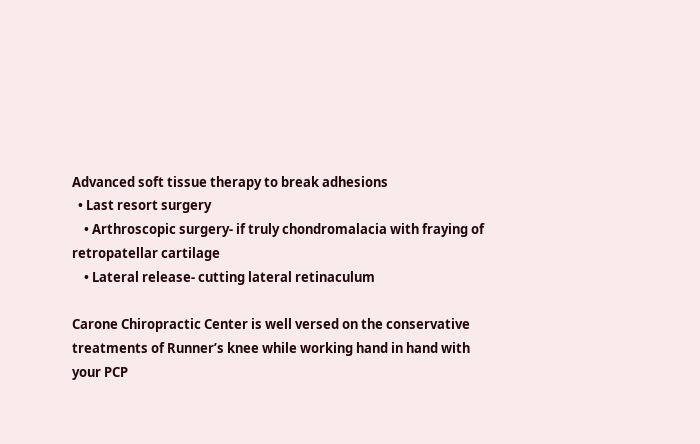Advanced soft tissue therapy to break adhesions
  • Last resort surgery
    • Arthroscopic surgery- if truly chondromalacia with fraying of retropatellar cartilage
    • Lateral release- cutting lateral retinaculum

Carone Chiropractic Center is well versed on the conservative treatments of Runner’s knee while working hand in hand with your PCP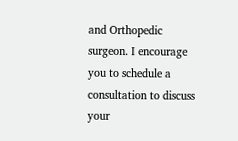and Orthopedic surgeon. I encourage you to schedule a consultation to discuss your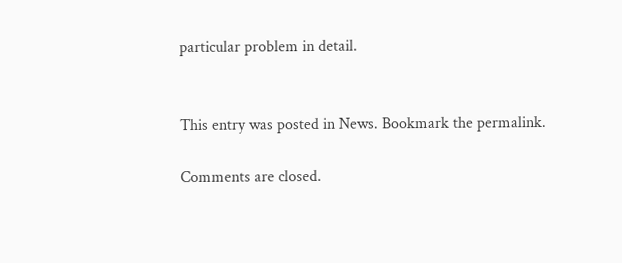particular problem in detail.


This entry was posted in News. Bookmark the permalink.

Comments are closed.